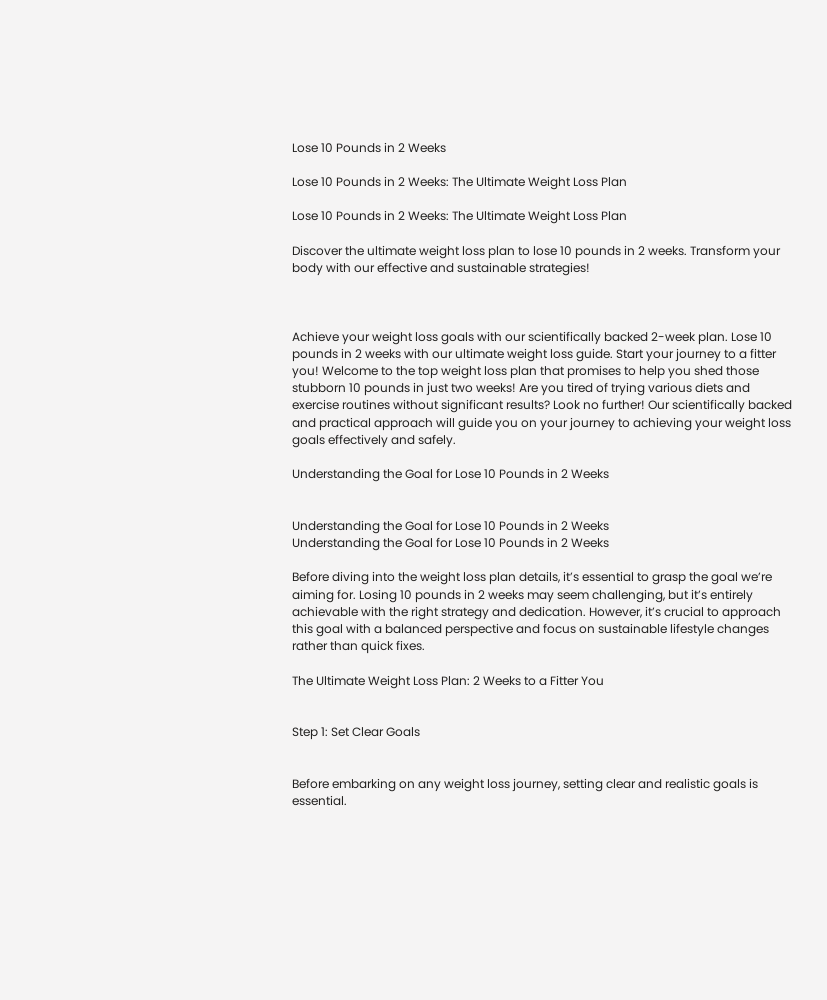Lose 10 Pounds in 2 Weeks

Lose 10 Pounds in 2 Weeks: The Ultimate Weight Loss Plan

Lose 10 Pounds in 2 Weeks: The Ultimate Weight Loss Plan

Discover the ultimate weight loss plan to lose 10 pounds in 2 weeks. Transform your body with our effective and sustainable strategies!



Achieve your weight loss goals with our scientifically backed 2-week plan. Lose 10 pounds in 2 weeks with our ultimate weight loss guide. Start your journey to a fitter you! Welcome to the top weight loss plan that promises to help you shed those stubborn 10 pounds in just two weeks! Are you tired of trying various diets and exercise routines without significant results? Look no further! Our scientifically backed and practical approach will guide you on your journey to achieving your weight loss goals effectively and safely.

Understanding the Goal for Lose 10 Pounds in 2 Weeks


Understanding the Goal for Lose 10 Pounds in 2 Weeks
Understanding the Goal for Lose 10 Pounds in 2 Weeks

Before diving into the weight loss plan details, it’s essential to grasp the goal we’re aiming for. Losing 10 pounds in 2 weeks may seem challenging, but it’s entirely achievable with the right strategy and dedication. However, it’s crucial to approach this goal with a balanced perspective and focus on sustainable lifestyle changes rather than quick fixes.

The Ultimate Weight Loss Plan: 2 Weeks to a Fitter You


Step 1: Set Clear Goals


Before embarking on any weight loss journey, setting clear and realistic goals is essential.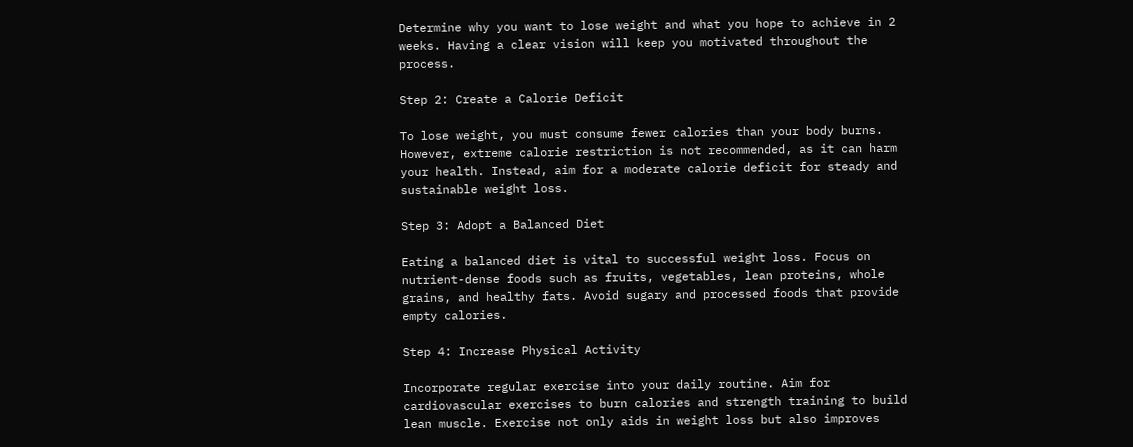Determine why you want to lose weight and what you hope to achieve in 2 weeks. Having a clear vision will keep you motivated throughout the process.

Step 2: Create a Calorie Deficit

To lose weight, you must consume fewer calories than your body burns. However, extreme calorie restriction is not recommended, as it can harm your health. Instead, aim for a moderate calorie deficit for steady and sustainable weight loss.

Step 3: Adopt a Balanced Diet

Eating a balanced diet is vital to successful weight loss. Focus on nutrient-dense foods such as fruits, vegetables, lean proteins, whole grains, and healthy fats. Avoid sugary and processed foods that provide empty calories.

Step 4: Increase Physical Activity

Incorporate regular exercise into your daily routine. Aim for cardiovascular exercises to burn calories and strength training to build lean muscle. Exercise not only aids in weight loss but also improves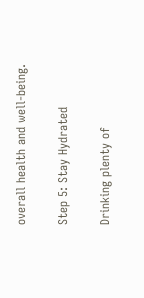overall health and well-being.

Step 5: Stay Hydrated

Drinking plenty of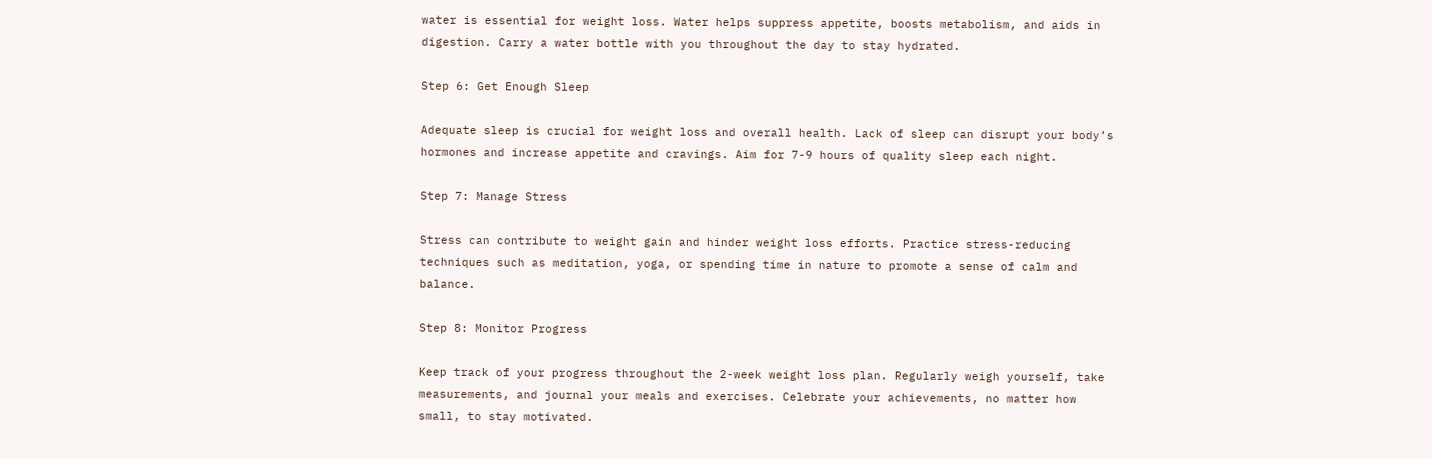water is essential for weight loss. Water helps suppress appetite, boosts metabolism, and aids in digestion. Carry a water bottle with you throughout the day to stay hydrated.

Step 6: Get Enough Sleep

Adequate sleep is crucial for weight loss and overall health. Lack of sleep can disrupt your body’s hormones and increase appetite and cravings. Aim for 7-9 hours of quality sleep each night.

Step 7: Manage Stress

Stress can contribute to weight gain and hinder weight loss efforts. Practice stress-reducing techniques such as meditation, yoga, or spending time in nature to promote a sense of calm and balance.

Step 8: Monitor Progress

Keep track of your progress throughout the 2-week weight loss plan. Regularly weigh yourself, take measurements, and journal your meals and exercises. Celebrate your achievements, no matter how small, to stay motivated.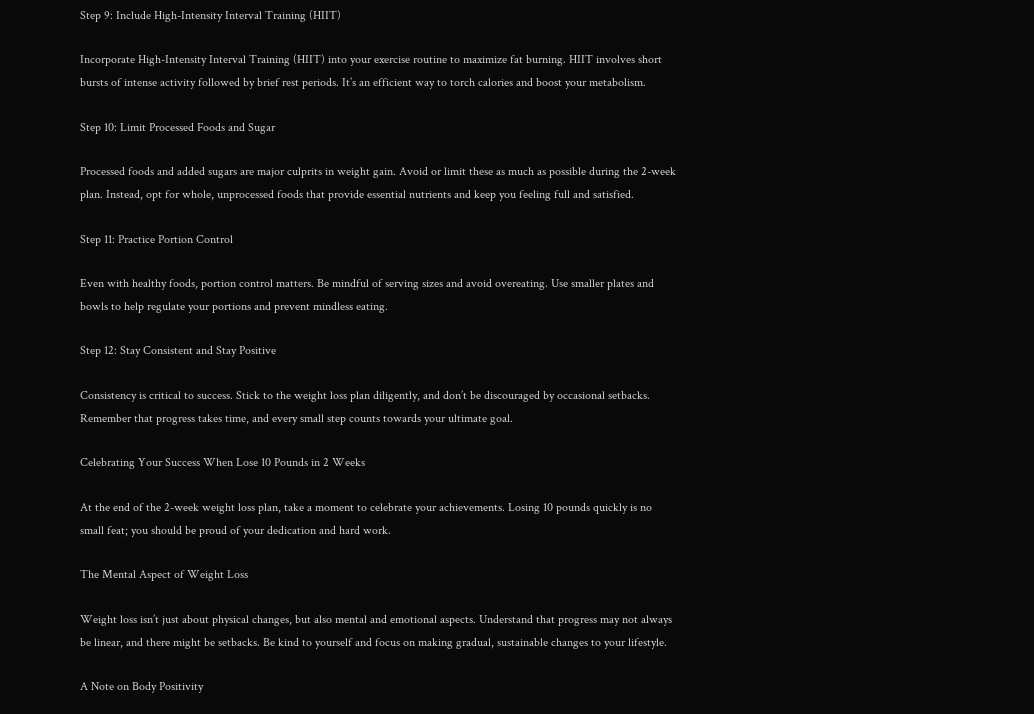Step 9: Include High-Intensity Interval Training (HIIT)

Incorporate High-Intensity Interval Training (HIIT) into your exercise routine to maximize fat burning. HIIT involves short bursts of intense activity followed by brief rest periods. It’s an efficient way to torch calories and boost your metabolism.

Step 10: Limit Processed Foods and Sugar

Processed foods and added sugars are major culprits in weight gain. Avoid or limit these as much as possible during the 2-week plan. Instead, opt for whole, unprocessed foods that provide essential nutrients and keep you feeling full and satisfied.

Step 11: Practice Portion Control

Even with healthy foods, portion control matters. Be mindful of serving sizes and avoid overeating. Use smaller plates and bowls to help regulate your portions and prevent mindless eating.

Step 12: Stay Consistent and Stay Positive

Consistency is critical to success. Stick to the weight loss plan diligently, and don’t be discouraged by occasional setbacks. Remember that progress takes time, and every small step counts towards your ultimate goal.

Celebrating Your Success When Lose 10 Pounds in 2 Weeks

At the end of the 2-week weight loss plan, take a moment to celebrate your achievements. Losing 10 pounds quickly is no small feat; you should be proud of your dedication and hard work.

The Mental Aspect of Weight Loss

Weight loss isn’t just about physical changes, but also mental and emotional aspects. Understand that progress may not always be linear, and there might be setbacks. Be kind to yourself and focus on making gradual, sustainable changes to your lifestyle.

A Note on Body Positivity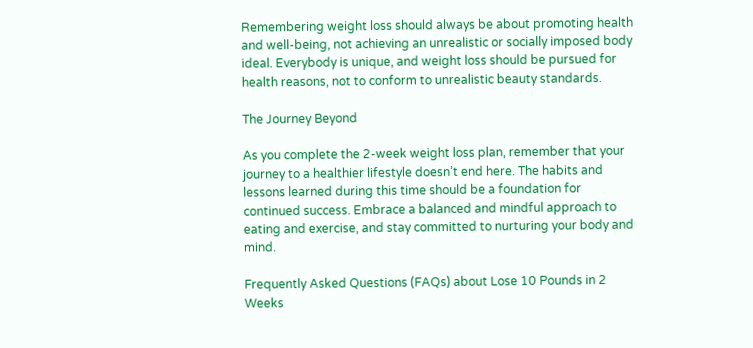Remembering weight loss should always be about promoting health and well-being, not achieving an unrealistic or socially imposed body ideal. Everybody is unique, and weight loss should be pursued for health reasons, not to conform to unrealistic beauty standards.

The Journey Beyond

As you complete the 2-week weight loss plan, remember that your journey to a healthier lifestyle doesn’t end here. The habits and lessons learned during this time should be a foundation for continued success. Embrace a balanced and mindful approach to eating and exercise, and stay committed to nurturing your body and mind.

Frequently Asked Questions (FAQs) about Lose 10 Pounds in 2 Weeks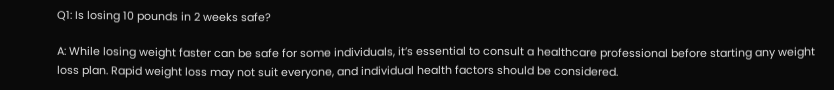Q1: Is losing 10 pounds in 2 weeks safe?

A: While losing weight faster can be safe for some individuals, it’s essential to consult a healthcare professional before starting any weight loss plan. Rapid weight loss may not suit everyone, and individual health factors should be considered.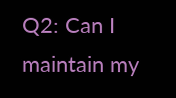Q2: Can I maintain my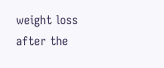weight loss after the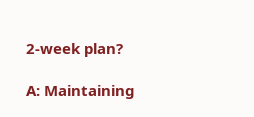2-week plan?

A: Maintaining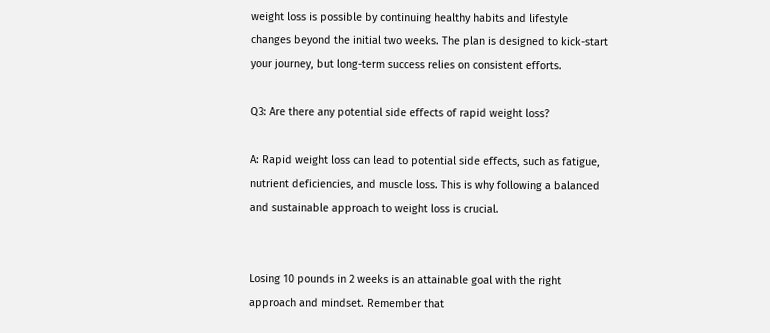weight loss is possible by continuing healthy habits and lifestyle changes beyond the initial two weeks. The plan is designed to kick-start your journey, but long-term success relies on consistent efforts.

Q3: Are there any potential side effects of rapid weight loss?

A: Rapid weight loss can lead to potential side effects, such as fatigue, nutrient deficiencies, and muscle loss. This is why following a balanced and sustainable approach to weight loss is crucial.


Losing 10 pounds in 2 weeks is an attainable goal with the right approach and mindset. Remember that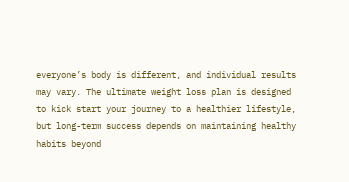everyone’s body is different, and individual results may vary. The ultimate weight loss plan is designed to kick start your journey to a healthier lifestyle, but long-term success depends on maintaining healthy habits beyond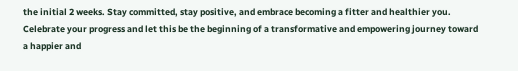the initial 2 weeks. Stay committed, stay positive, and embrace becoming a fitter and healthier you. Celebrate your progress and let this be the beginning of a transformative and empowering journey toward a happier and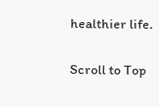healthier life.


Scroll to Top